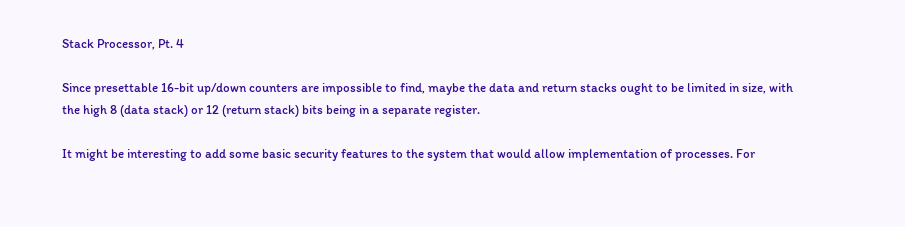Stack Processor, Pt. 4

Since presettable 16-bit up/down counters are impossible to find, maybe the data and return stacks ought to be limited in size, with the high 8 (data stack) or 12 (return stack) bits being in a separate register.

It might be interesting to add some basic security features to the system that would allow implementation of processes. For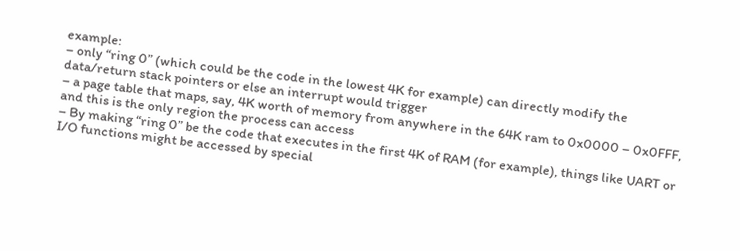example:
– only “ring 0” (which could be the code in the lowest 4K for example) can directly modify the data/return stack pointers or else an interrupt would trigger
– a page table that maps, say, 4K worth of memory from anywhere in the 64K ram to 0x0000 – 0x0FFF, and this is the only region the process can access
– By making “ring 0” be the code that executes in the first 4K of RAM (for example), things like UART or I/O functions might be accessed by special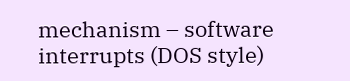mechanism – software interrupts (DOS style)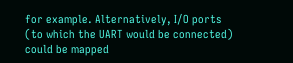for example. Alternatively, I/O ports (to which the UART would be connected) could be mapped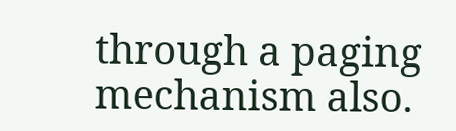through a paging mechanism also.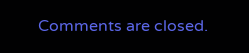Comments are closed.